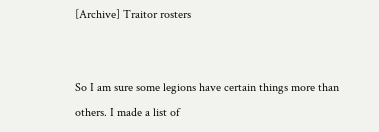[Archive] Traitor rosters


So I am sure some legions have certain things more than others. I made a list of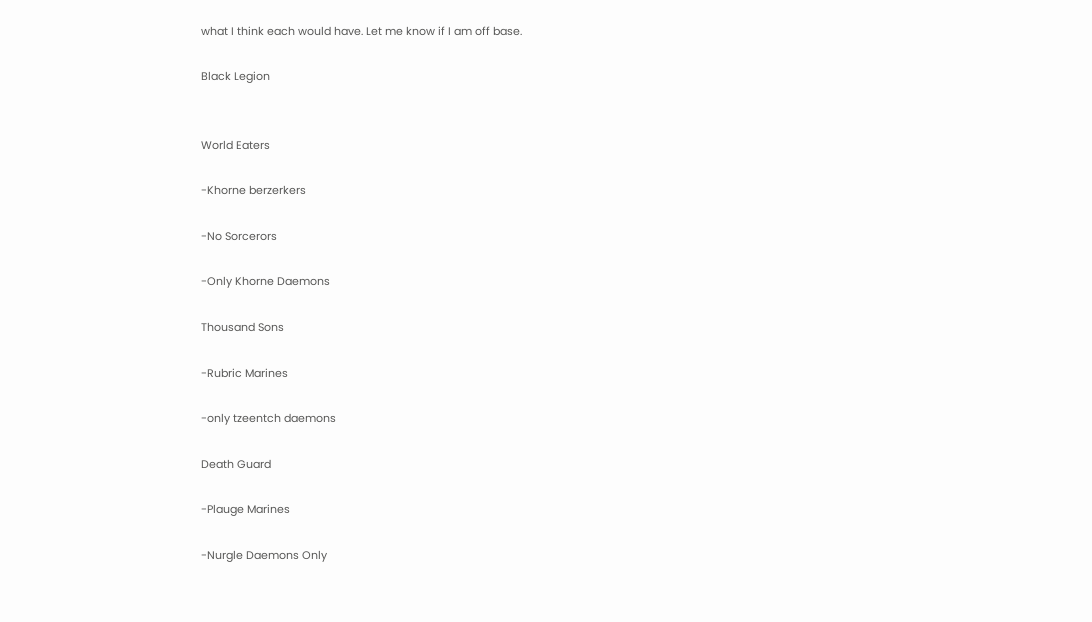what I think each would have. Let me know if I am off base.

Black Legion


World Eaters

-Khorne berzerkers

-No Sorcerors

-Only Khorne Daemons

Thousand Sons

-Rubric Marines

-only tzeentch daemons

Death Guard

-Plauge Marines

-Nurgle Daemons Only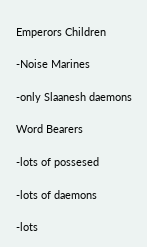Emperors Children

-Noise Marines

-only Slaanesh daemons

Word Bearers

-lots of possesed

-lots of daemons

-lots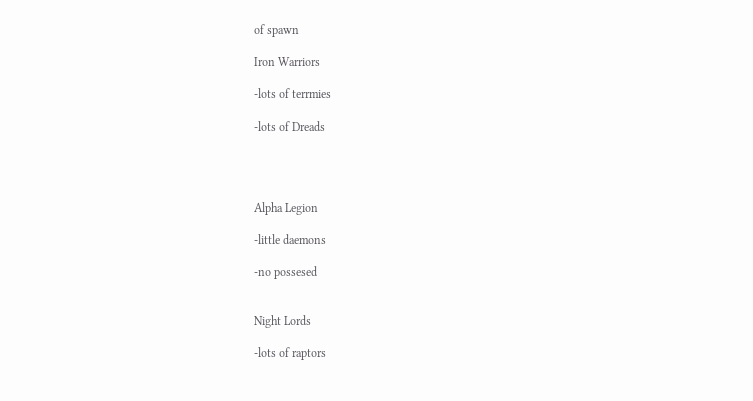of spawn

Iron Warriors

-lots of terrmies

-lots of Dreads




Alpha Legion

-little daemons

-no possesed


Night Lords

-lots of raptors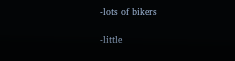-lots of bikers

-little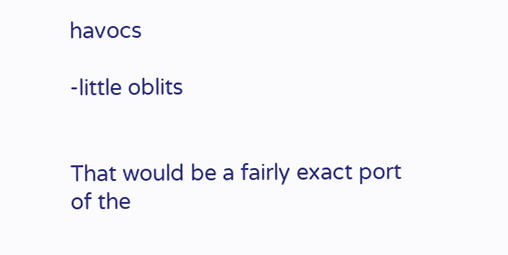havocs

-little oblits


That would be a fairly exact port of the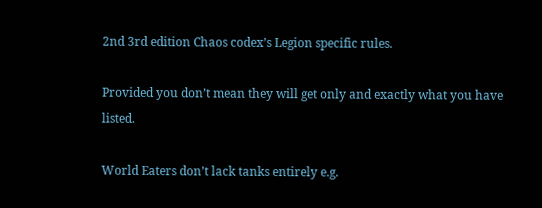2nd 3rd edition Chaos codex’s Legion specific rules.

Provided you don’t mean they will get only and exactly what you have listed.

World Eaters don’t lack tanks entirely e.g.